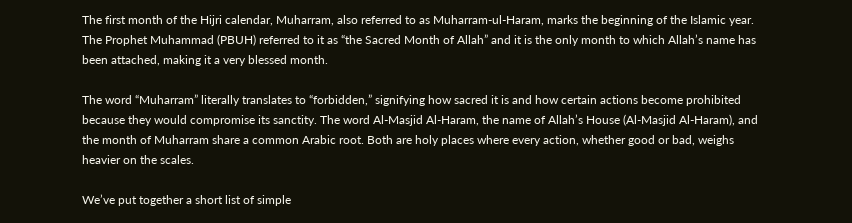The first month of the Hijri calendar, Muharram, also referred to as Muharram-ul-Haram, marks the beginning of the Islamic year. The Prophet Muhammad (PBUH) referred to it as “the Sacred Month of Allah” and it is the only month to which Allah’s name has been attached, making it a very blessed month.

The word “Muharram” literally translates to “forbidden,” signifying how sacred it is and how certain actions become prohibited because they would compromise its sanctity. The word Al-Masjid Al-Haram, the name of Allah’s House (Al-Masjid Al-Haram), and the month of Muharram share a common Arabic root. Both are holy places where every action, whether good or bad, weighs heavier on the scales.

We’ve put together a short list of simple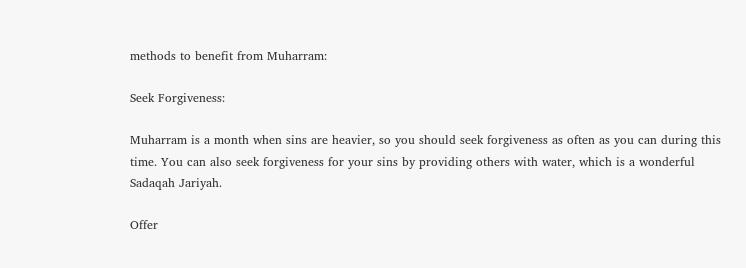methods to benefit from Muharram:

Seek Forgiveness:

Muharram is a month when sins are heavier, so you should seek forgiveness as often as you can during this time. You can also seek forgiveness for your sins by providing others with water, which is a wonderful Sadaqah Jariyah.

Offer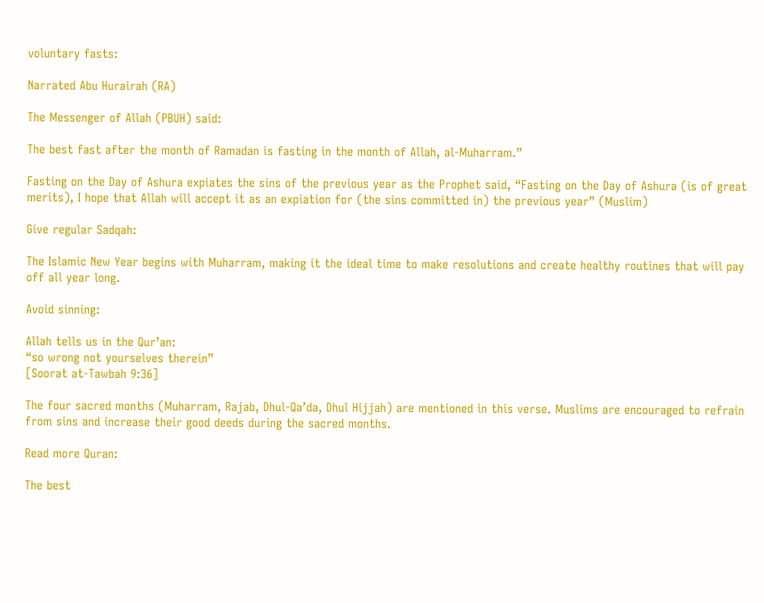voluntary fasts:

Narrated Abu Hurairah (RA)

The Messenger of Allah (PBUH) said:

The best fast after the month of Ramadan is fasting in the month of Allah, al-Muharram.”

Fasting on the Day of Ashura expiates the sins of the previous year as the Prophet said, “Fasting on the Day of Ashura (is of great merits), I hope that Allah will accept it as an expiation for (the sins committed in) the previous year” (Muslim)

Give regular Sadqah:

The Islamic New Year begins with Muharram, making it the ideal time to make resolutions and create healthy routines that will pay off all year long.

Avoid sinning:

Allah tells us in the Qur’an:
“so wrong not yourselves therein”
[Soorat at-Tawbah 9:36]

The four sacred months (Muharram, Rajab, Dhul-Qa’da, Dhul Hijjah) are mentioned in this verse. Muslims are encouraged to refrain from sins and increase their good deeds during the sacred months.

Read more Quran:

The best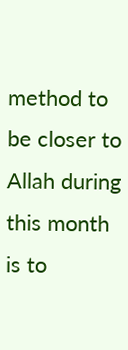method to be closer to Allah during this month is to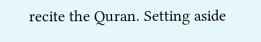recite the Quran. Setting aside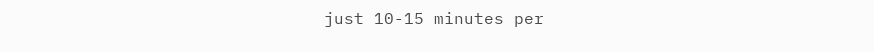just 10-15 minutes per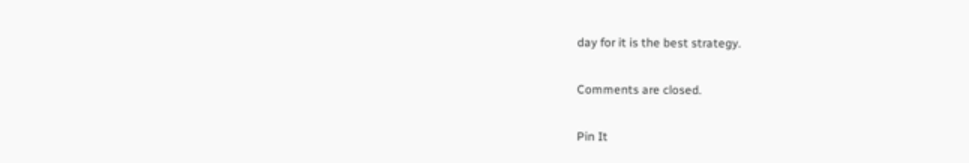day for it is the best strategy.

Comments are closed.

Pin It